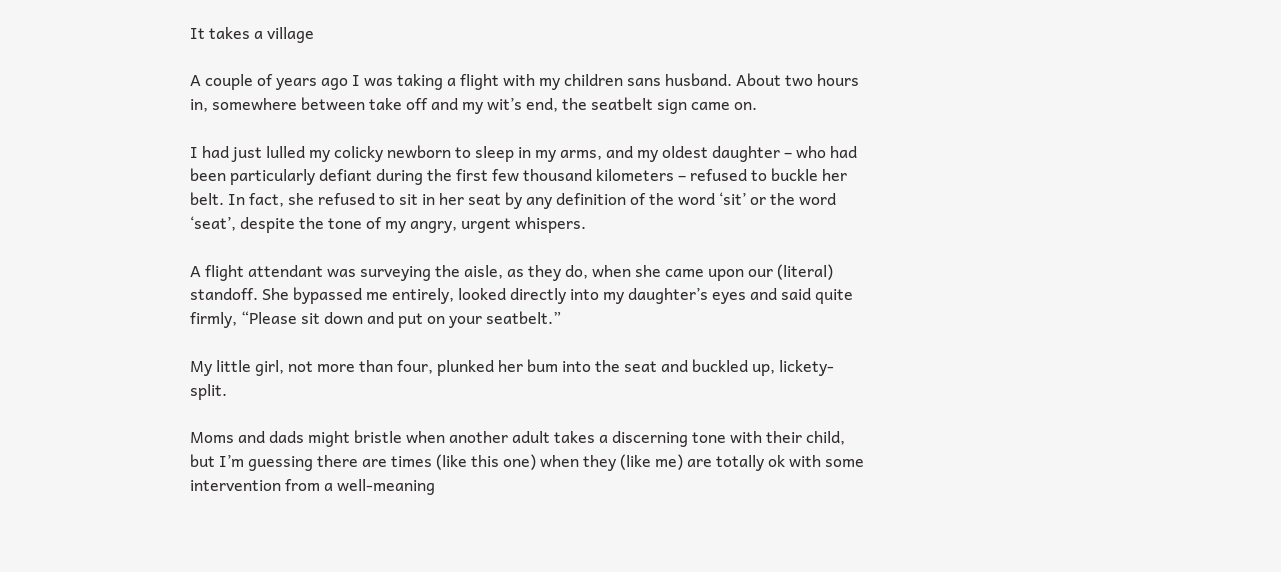It takes a village

A couple of years ago I was taking a flight with my children sans husband. About two hours in, somewhere between take off and my wit’s end, the seatbelt sign came on.

I had just lulled my colicky newborn to sleep in my arms, and my oldest daughter – who had been particularly defiant during the first few thousand kilometers – refused to buckle her belt. In fact, she refused to sit in her seat by any definition of the word ‘sit’ or the word ‘seat’, despite the tone of my angry, urgent whispers.

A flight attendant was surveying the aisle, as they do, when she came upon our (literal) standoff. She bypassed me entirely, looked directly into my daughter’s eyes and said quite firmly, “Please sit down and put on your seatbelt.”

My little girl, not more than four, plunked her bum into the seat and buckled up, lickety-split.

Moms and dads might bristle when another adult takes a discerning tone with their child, but I’m guessing there are times (like this one) when they (like me) are totally ok with some intervention from a well-meaning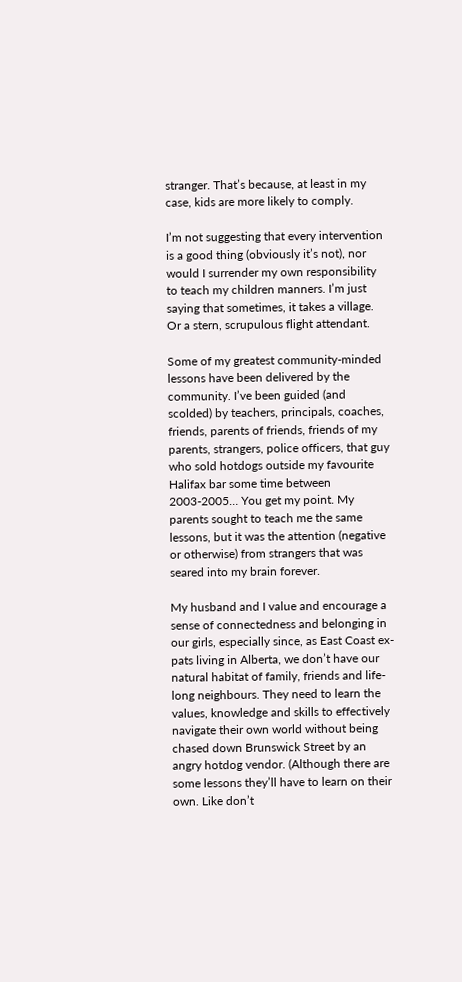stranger. That’s because, at least in my case, kids are more likely to comply.

I’m not suggesting that every intervention is a good thing (obviously it’s not), nor would I surrender my own responsibility to teach my children manners. I’m just saying that sometimes, it takes a village. Or a stern, scrupulous flight attendant.

Some of my greatest community-minded lessons have been delivered by the community. I’ve been guided (and scolded) by teachers, principals, coaches, friends, parents of friends, friends of my parents, strangers, police officers, that guy who sold hotdogs outside my favourite Halifax bar some time between 2003-2005… You get my point. My parents sought to teach me the same lessons, but it was the attention (negative or otherwise) from strangers that was seared into my brain forever.

My husband and I value and encourage a sense of connectedness and belonging in our girls, especially since, as East Coast ex-pats living in Alberta, we don’t have our natural habitat of family, friends and life-long neighbours. They need to learn the values, knowledge and skills to effectively navigate their own world without being chased down Brunswick Street by an angry hotdog vendor. (Although there are some lessons they’ll have to learn on their own. Like don’t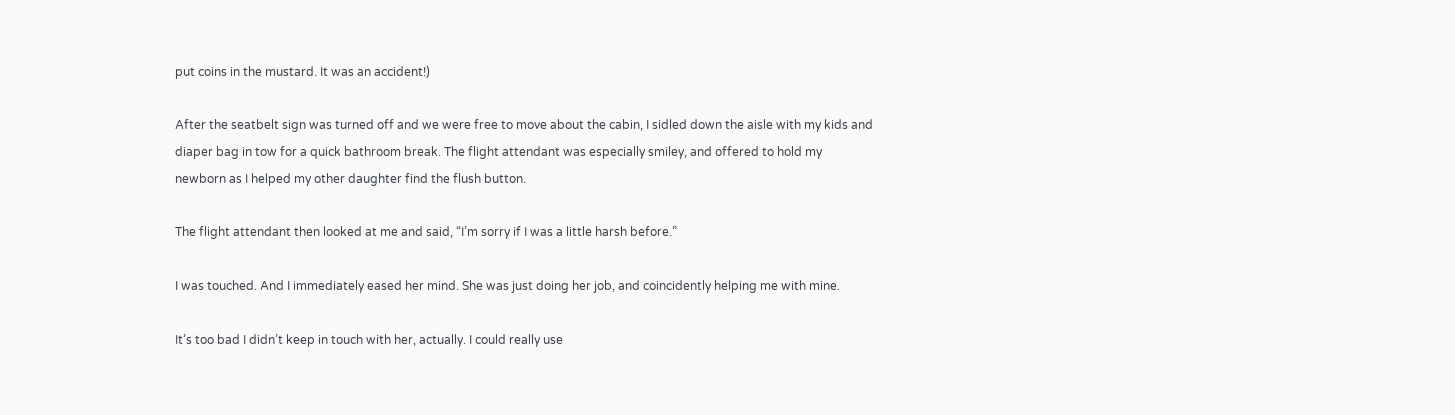put coins in the mustard. It was an accident!)

After the seatbelt sign was turned off and we were free to move about the cabin, I sidled down the aisle with my kids and diaper bag in tow for a quick bathroom break. The flight attendant was especially smiley, and offered to hold my newborn as I helped my other daughter find the flush button.

The flight attendant then looked at me and said, “I’m sorry if I was a little harsh before.”

I was touched. And I immediately eased her mind. She was just doing her job, and coincidently helping me with mine.

It’s too bad I didn’t keep in touch with her, actually. I could really use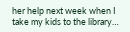her help next week when I take my kids to the library…